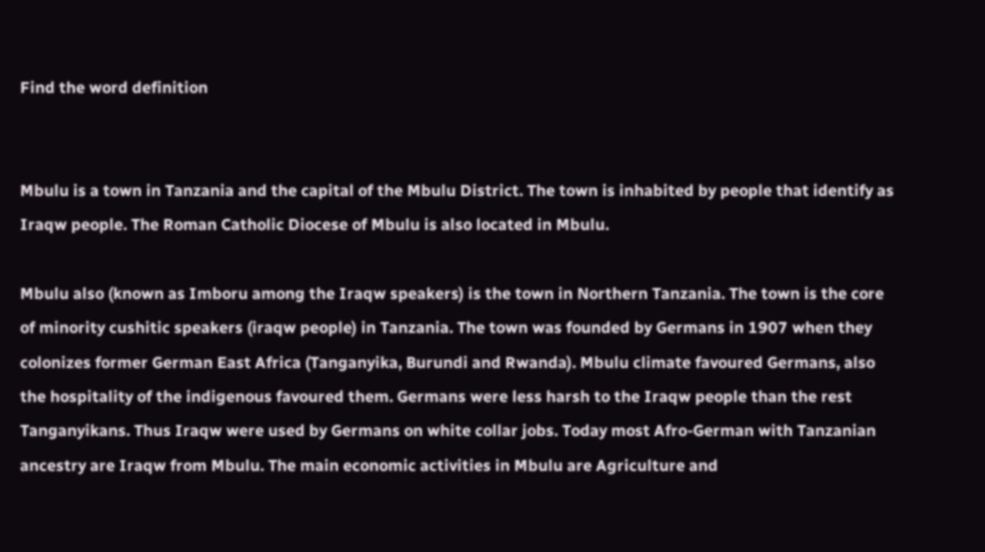Find the word definition


Mbulu is a town in Tanzania and the capital of the Mbulu District. The town is inhabited by people that identify as Iraqw people. The Roman Catholic Diocese of Mbulu is also located in Mbulu.

Mbulu also (known as Imboru among the Iraqw speakers) is the town in Northern Tanzania. The town is the core of minority cushitic speakers (iraqw people) in Tanzania. The town was founded by Germans in 1907 when they colonizes former German East Africa (Tanganyika, Burundi and Rwanda). Mbulu climate favoured Germans, also the hospitality of the indigenous favoured them. Germans were less harsh to the Iraqw people than the rest Tanganyikans. Thus Iraqw were used by Germans on white collar jobs. Today most Afro-German with Tanzanian ancestry are Iraqw from Mbulu. The main economic activities in Mbulu are Agriculture and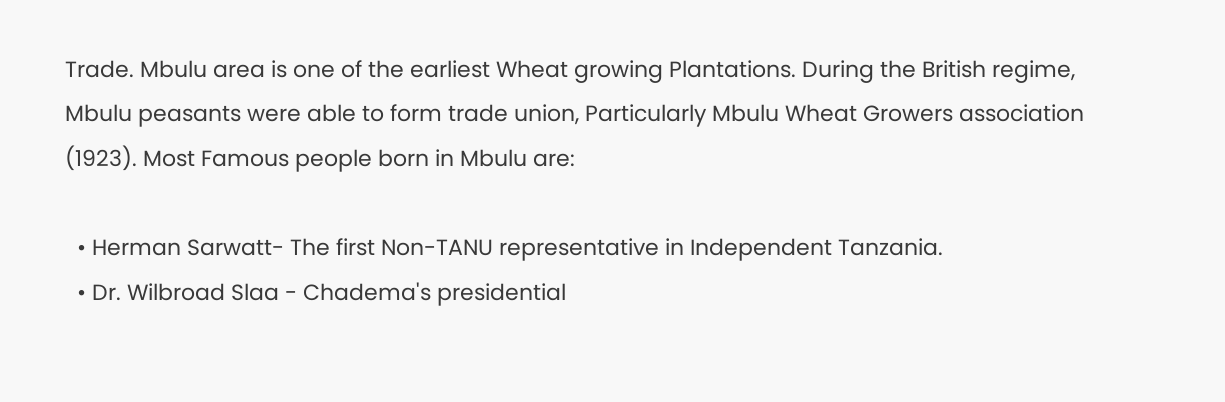Trade. Mbulu area is one of the earliest Wheat growing Plantations. During the British regime, Mbulu peasants were able to form trade union, Particularly Mbulu Wheat Growers association (1923). Most Famous people born in Mbulu are:

  • Herman Sarwatt- The first Non-TANU representative in Independent Tanzania.
  • Dr. Wilbroad Slaa - Chadema's presidential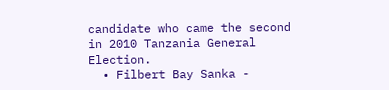candidate who came the second in 2010 Tanzania General Election.
  • Filbert Bay Sanka -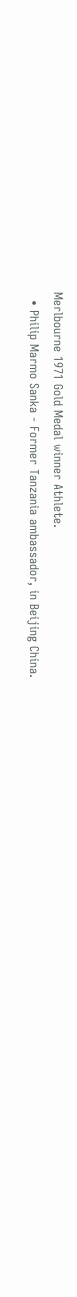Merlbourne 1971 Gold Medal winner Athlete.
  • Philip Marmo Sanka - Former Tanzania ambassador, in Beijing China.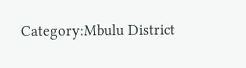Category:Mbulu District